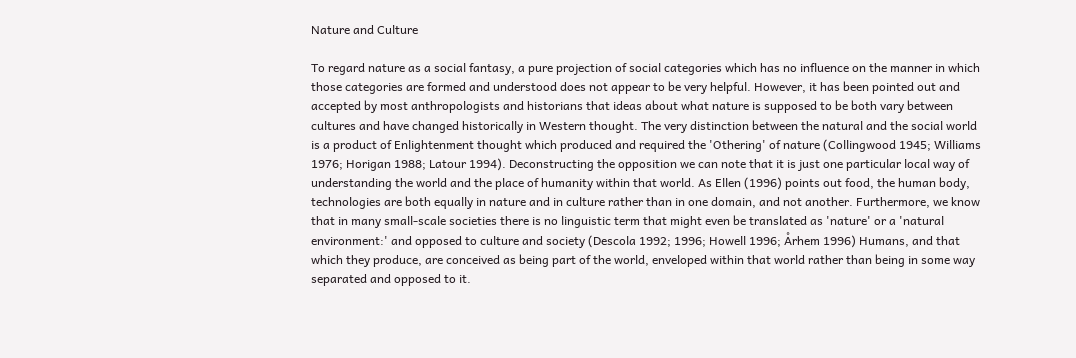Nature and Culture

To regard nature as a social fantasy, a pure projection of social categories which has no influence on the manner in which those categories are formed and understood does not appear to be very helpful. However, it has been pointed out and accepted by most anthropologists and historians that ideas about what nature is supposed to be both vary between cultures and have changed historically in Western thought. The very distinction between the natural and the social world is a product of Enlightenment thought which produced and required the 'Othering' of nature (Collingwood 1945; Williams 1976; Horigan 1988; Latour 1994). Deconstructing the opposition we can note that it is just one particular local way of understanding the world and the place of humanity within that world. As Ellen (1996) points out food, the human body, technologies are both equally in nature and in culture rather than in one domain, and not another. Furthermore, we know that in many small-scale societies there is no linguistic term that might even be translated as 'nature' or a 'natural environment:' and opposed to culture and society (Descola 1992; 1996; Howell 1996; Århem 1996) Humans, and that which they produce, are conceived as being part of the world, enveloped within that world rather than being in some way separated and opposed to it.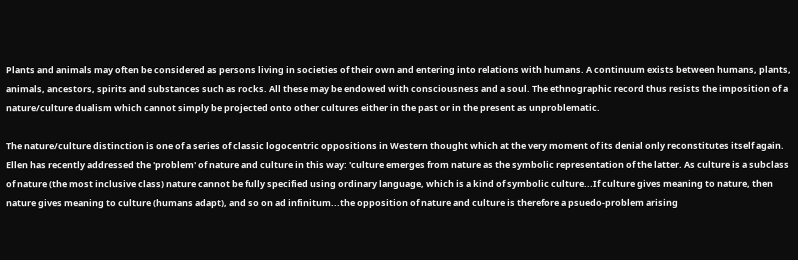Plants and animals may often be considered as persons living in societies of their own and entering into relations with humans. A continuum exists between humans, plants, animals, ancestors, spirits and substances such as rocks. All these may be endowed with consciousness and a soul. The ethnographic record thus resists the imposition of a nature/culture dualism which cannot simply be projected onto other cultures either in the past or in the present as unproblematic.

The nature/culture distinction is one of a series of classic logocentric oppositions in Western thought which at the very moment of its denial only reconstitutes itself again. Ellen has recently addressed the 'problem' of nature and culture in this way: 'culture emerges from nature as the symbolic representation of the latter. As culture is a subclass of nature (the most inclusive class) nature cannot be fully specified using ordinary language, which is a kind of symbolic culture...If culture gives meaning to nature, then nature gives meaning to culture (humans adapt), and so on ad infinitum...the opposition of nature and culture is therefore a psuedo-problem arising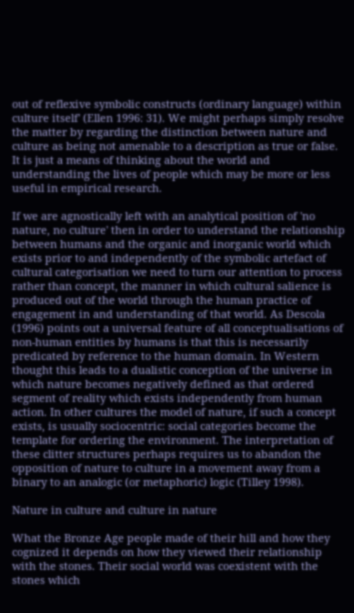out of reflexive symbolic constructs (ordinary language) within culture itself' (Ellen 1996: 31). We might perhaps simply resolve the matter by regarding the distinction between nature and culture as being not amenable to a description as true or false. It is just a means of thinking about the world and understanding the lives of people which may be more or less useful in empirical research.

If we are agnostically left with an analytical position of 'no nature, no culture' then in order to understand the relationship between humans and the organic and inorganic world which exists prior to and independently of the symbolic artefact of cultural categorisation we need to turn our attention to process rather than concept, the manner in which cultural salience is produced out of the world through the human practice of engagement in and understanding of that world. As Descola (1996) points out a universal feature of all conceptualisations of non-human entities by humans is that this is necessarily predicated by reference to the human domain. In Western thought this leads to a dualistic conception of the universe in which nature becomes negatively defined as that ordered segment of reality which exists independently from human action. In other cultures the model of nature, if such a concept exists, is usually sociocentric: social categories become the template for ordering the environment. The interpretation of these clitter structures perhaps requires us to abandon the opposition of nature to culture in a movement away from a binary to an analogic (or metaphoric) logic (Tilley 1998).

Nature in culture and culture in nature

What the Bronze Age people made of their hill and how they cognized it depends on how they viewed their relationship with the stones. Their social world was coexistent with the stones which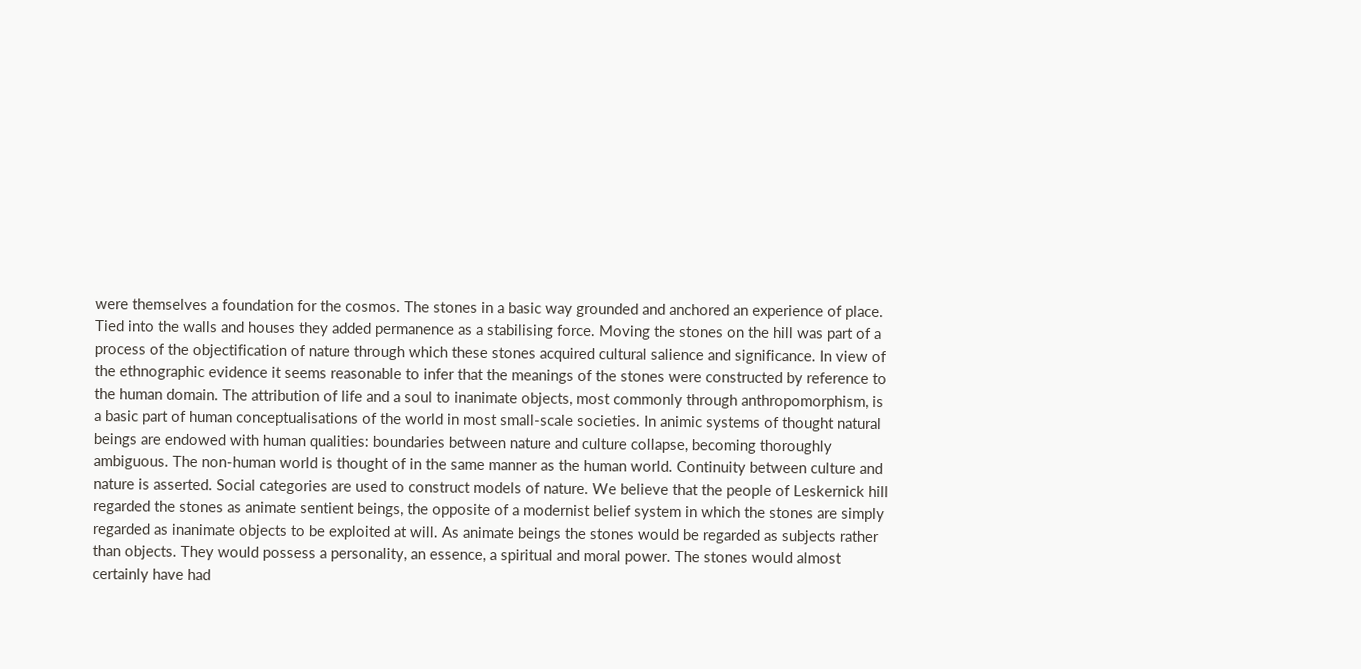were themselves a foundation for the cosmos. The stones in a basic way grounded and anchored an experience of place. Tied into the walls and houses they added permanence as a stabilising force. Moving the stones on the hill was part of a process of the objectification of nature through which these stones acquired cultural salience and significance. In view of the ethnographic evidence it seems reasonable to infer that the meanings of the stones were constructed by reference to the human domain. The attribution of life and a soul to inanimate objects, most commonly through anthropomorphism, is a basic part of human conceptualisations of the world in most small-scale societies. In animic systems of thought natural beings are endowed with human qualities: boundaries between nature and culture collapse, becoming thoroughly ambiguous. The non-human world is thought of in the same manner as the human world. Continuity between culture and nature is asserted. Social categories are used to construct models of nature. We believe that the people of Leskernick hill regarded the stones as animate sentient beings, the opposite of a modernist belief system in which the stones are simply regarded as inanimate objects to be exploited at will. As animate beings the stones would be regarded as subjects rather than objects. They would possess a personality, an essence, a spiritual and moral power. The stones would almost certainly have had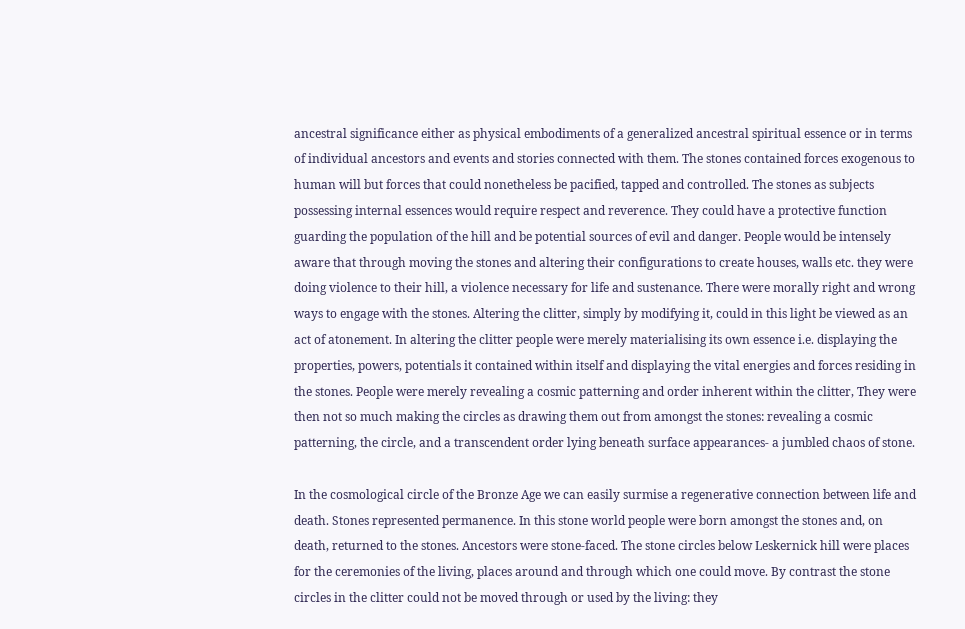ancestral significance either as physical embodiments of a generalized ancestral spiritual essence or in terms of individual ancestors and events and stories connected with them. The stones contained forces exogenous to human will but forces that could nonetheless be pacified, tapped and controlled. The stones as subjects possessing internal essences would require respect and reverence. They could have a protective function guarding the population of the hill and be potential sources of evil and danger. People would be intensely aware that through moving the stones and altering their configurations to create houses, walls etc. they were doing violence to their hill, a violence necessary for life and sustenance. There were morally right and wrong ways to engage with the stones. Altering the clitter, simply by modifying it, could in this light be viewed as an act of atonement. In altering the clitter people were merely materialising its own essence i.e. displaying the properties, powers, potentials it contained within itself and displaying the vital energies and forces residing in the stones. People were merely revealing a cosmic patterning and order inherent within the clitter, They were then not so much making the circles as drawing them out from amongst the stones: revealing a cosmic patterning, the circle, and a transcendent order lying beneath surface appearances- a jumbled chaos of stone.

In the cosmological circle of the Bronze Age we can easily surmise a regenerative connection between life and death. Stones represented permanence. In this stone world people were born amongst the stones and, on death, returned to the stones. Ancestors were stone-faced. The stone circles below Leskernick hill were places for the ceremonies of the living, places around and through which one could move. By contrast the stone circles in the clitter could not be moved through or used by the living: they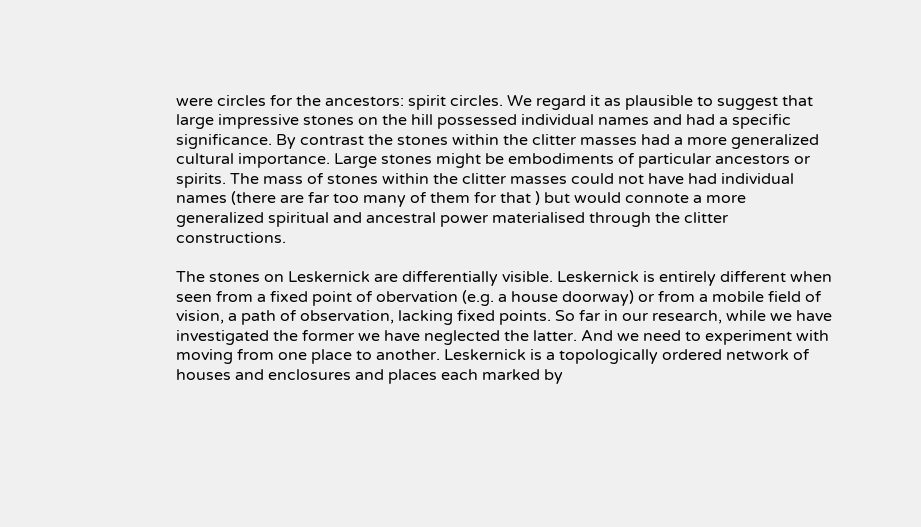were circles for the ancestors: spirit circles. We regard it as plausible to suggest that large impressive stones on the hill possessed individual names and had a specific significance. By contrast the stones within the clitter masses had a more generalized cultural importance. Large stones might be embodiments of particular ancestors or spirits. The mass of stones within the clitter masses could not have had individual names (there are far too many of them for that ) but would connote a more generalized spiritual and ancestral power materialised through the clitter constructions.

The stones on Leskernick are differentially visible. Leskernick is entirely different when seen from a fixed point of obervation (e.g. a house doorway) or from a mobile field of vision, a path of observation, lacking fixed points. So far in our research, while we have investigated the former we have neglected the latter. And we need to experiment with moving from one place to another. Leskernick is a topologically ordered network of houses and enclosures and places each marked by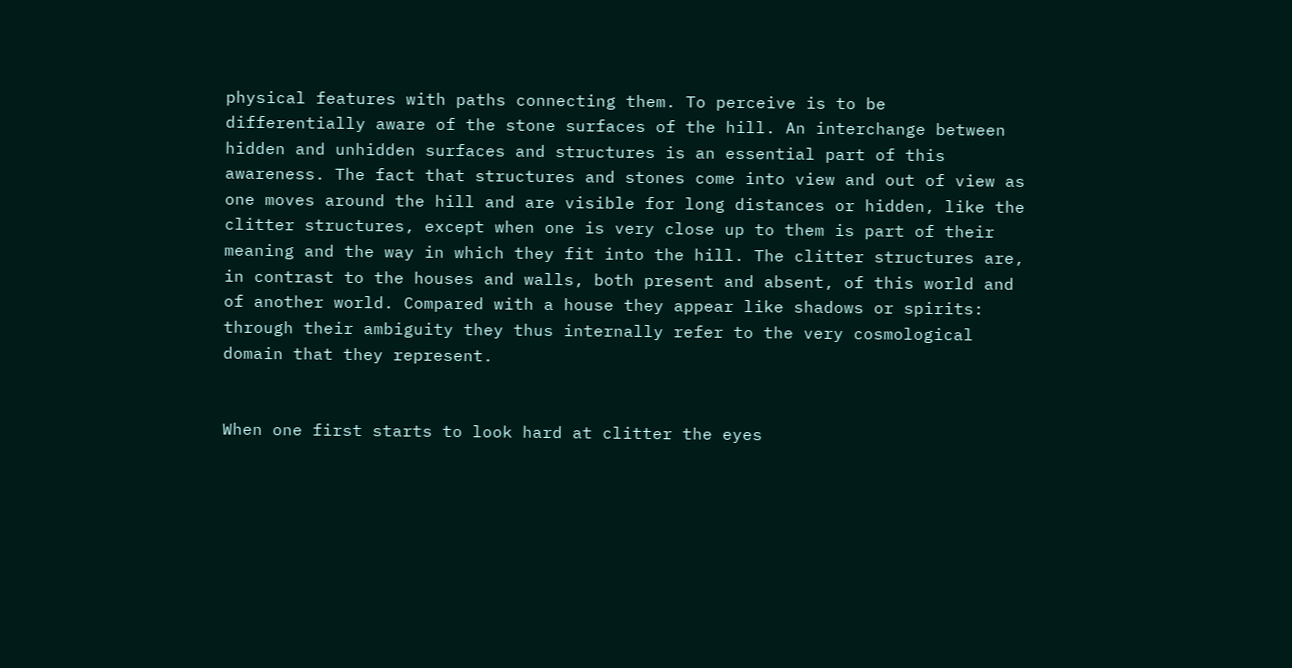physical features with paths connecting them. To perceive is to be differentially aware of the stone surfaces of the hill. An interchange between hidden and unhidden surfaces and structures is an essential part of this awareness. The fact that structures and stones come into view and out of view as one moves around the hill and are visible for long distances or hidden, like the clitter structures, except when one is very close up to them is part of their meaning and the way in which they fit into the hill. The clitter structures are, in contrast to the houses and walls, both present and absent, of this world and of another world. Compared with a house they appear like shadows or spirits: through their ambiguity they thus internally refer to the very cosmological domain that they represent.


When one first starts to look hard at clitter the eyes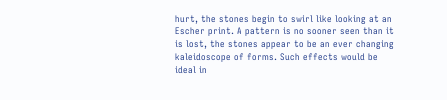hurt, the stones begin to swirl like looking at an Escher print. A pattern is no sooner seen than it is lost, the stones appear to be an ever changing kaleidoscope of forms. Such effects would be ideal in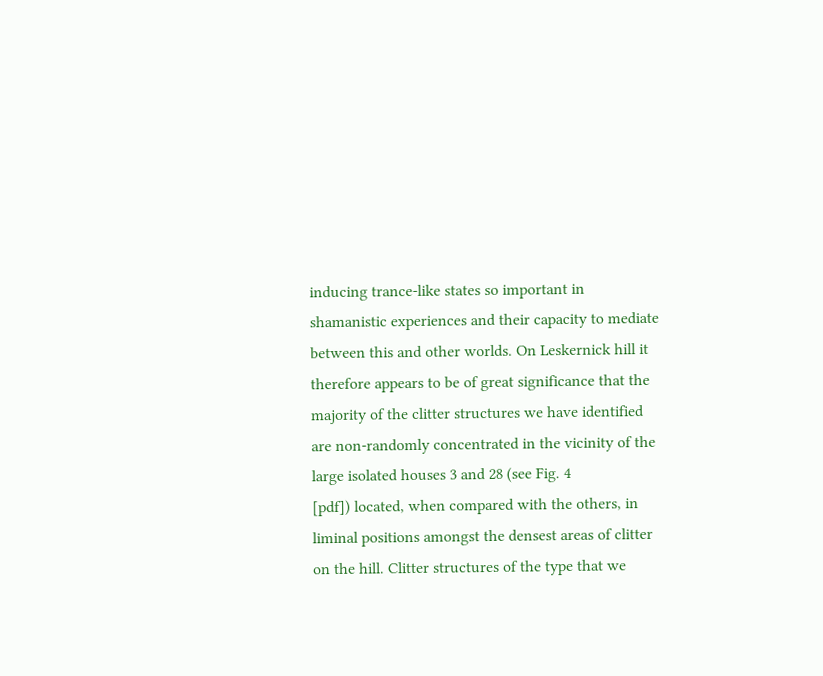inducing trance-like states so important in shamanistic experiences and their capacity to mediate between this and other worlds. On Leskernick hill it therefore appears to be of great significance that the majority of the clitter structures we have identified are non-randomly concentrated in the vicinity of the large isolated houses 3 and 28 (see Fig. 4
[pdf]) located, when compared with the others, in liminal positions amongst the densest areas of clitter on the hill. Clitter structures of the type that we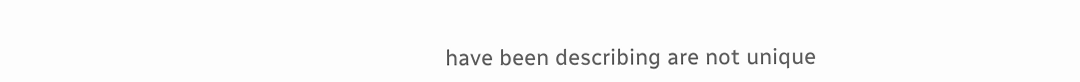have been describing are not unique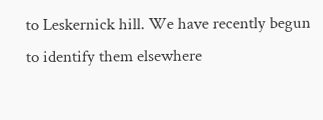to Leskernick hill. We have recently begun to identify them elsewhere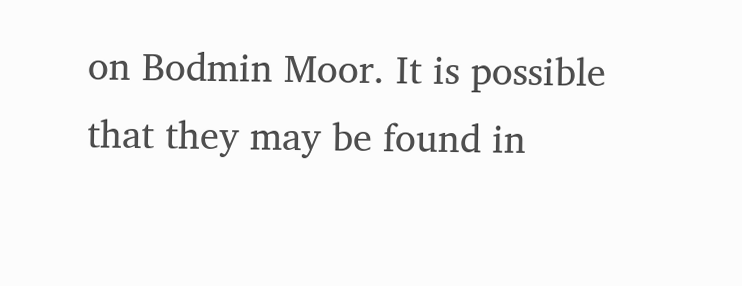on Bodmin Moor. It is possible that they may be found in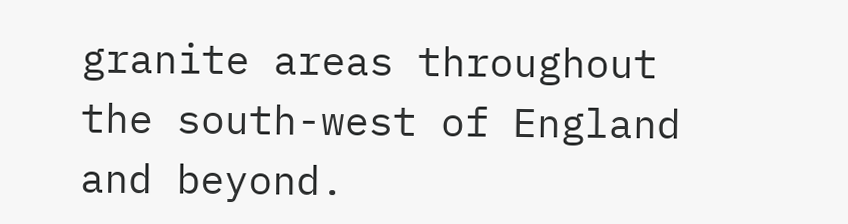granite areas throughout the south-west of England and beyond.